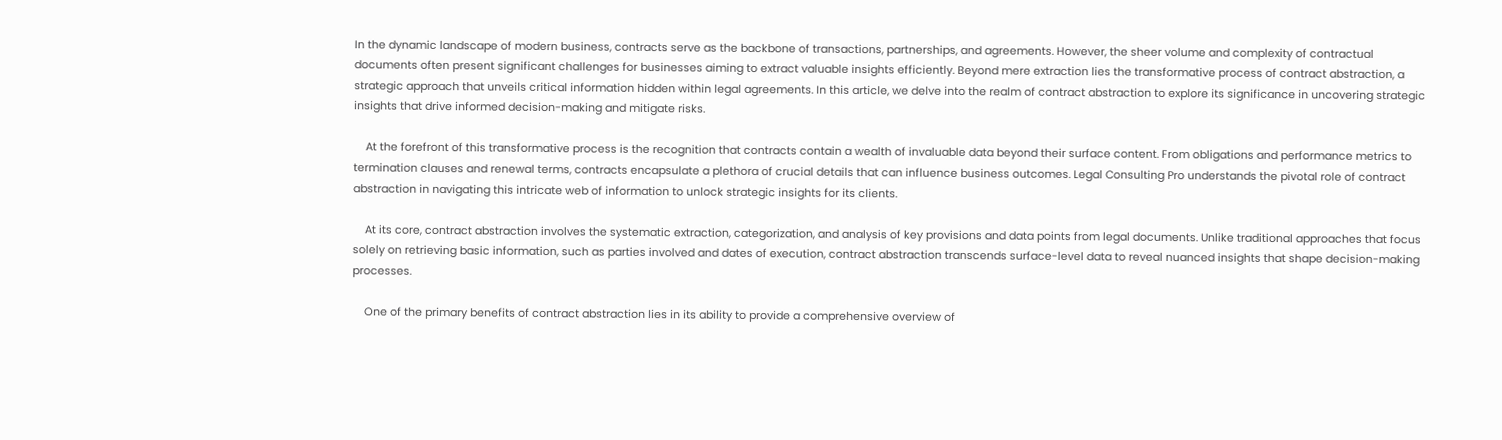In the dynamic landscape of modern business, contracts serve as the backbone of transactions, partnerships, and agreements. However, the sheer volume and complexity of contractual documents often present significant challenges for businesses aiming to extract valuable insights efficiently. Beyond mere extraction lies the transformative process of contract abstraction, a strategic approach that unveils critical information hidden within legal agreements. In this article, we delve into the realm of contract abstraction to explore its significance in uncovering strategic insights that drive informed decision-making and mitigate risks.

    At the forefront of this transformative process is the recognition that contracts contain a wealth of invaluable data beyond their surface content. From obligations and performance metrics to termination clauses and renewal terms, contracts encapsulate a plethora of crucial details that can influence business outcomes. Legal Consulting Pro understands the pivotal role of contract abstraction in navigating this intricate web of information to unlock strategic insights for its clients.

    At its core, contract abstraction involves the systematic extraction, categorization, and analysis of key provisions and data points from legal documents. Unlike traditional approaches that focus solely on retrieving basic information, such as parties involved and dates of execution, contract abstraction transcends surface-level data to reveal nuanced insights that shape decision-making processes.

    One of the primary benefits of contract abstraction lies in its ability to provide a comprehensive overview of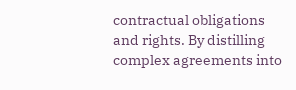contractual obligations and rights. By distilling complex agreements into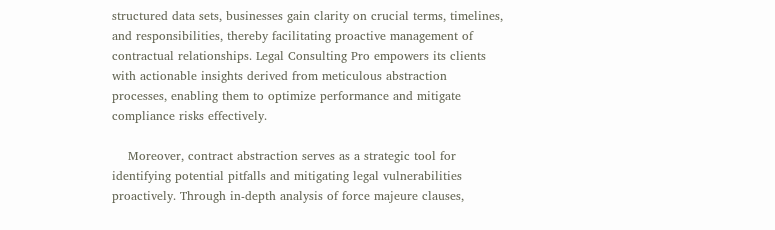structured data sets, businesses gain clarity on crucial terms, timelines, and responsibilities, thereby facilitating proactive management of contractual relationships. Legal Consulting Pro empowers its clients with actionable insights derived from meticulous abstraction processes, enabling them to optimize performance and mitigate compliance risks effectively.

    Moreover, contract abstraction serves as a strategic tool for identifying potential pitfalls and mitigating legal vulnerabilities proactively. Through in-depth analysis of force majeure clauses,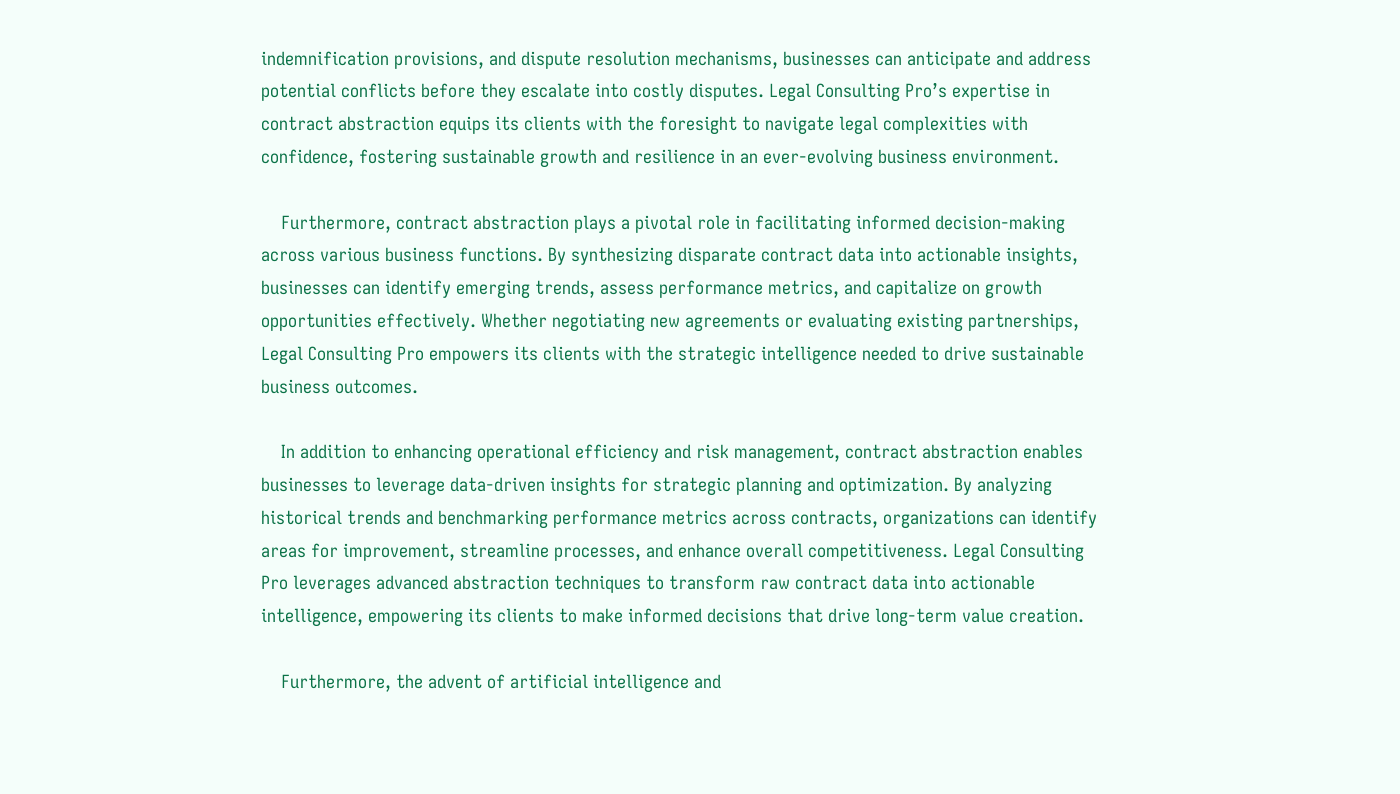indemnification provisions, and dispute resolution mechanisms, businesses can anticipate and address potential conflicts before they escalate into costly disputes. Legal Consulting Pro’s expertise in contract abstraction equips its clients with the foresight to navigate legal complexities with confidence, fostering sustainable growth and resilience in an ever-evolving business environment.

    Furthermore, contract abstraction plays a pivotal role in facilitating informed decision-making across various business functions. By synthesizing disparate contract data into actionable insights, businesses can identify emerging trends, assess performance metrics, and capitalize on growth opportunities effectively. Whether negotiating new agreements or evaluating existing partnerships, Legal Consulting Pro empowers its clients with the strategic intelligence needed to drive sustainable business outcomes.

    In addition to enhancing operational efficiency and risk management, contract abstraction enables businesses to leverage data-driven insights for strategic planning and optimization. By analyzing historical trends and benchmarking performance metrics across contracts, organizations can identify areas for improvement, streamline processes, and enhance overall competitiveness. Legal Consulting Pro leverages advanced abstraction techniques to transform raw contract data into actionable intelligence, empowering its clients to make informed decisions that drive long-term value creation.

    Furthermore, the advent of artificial intelligence and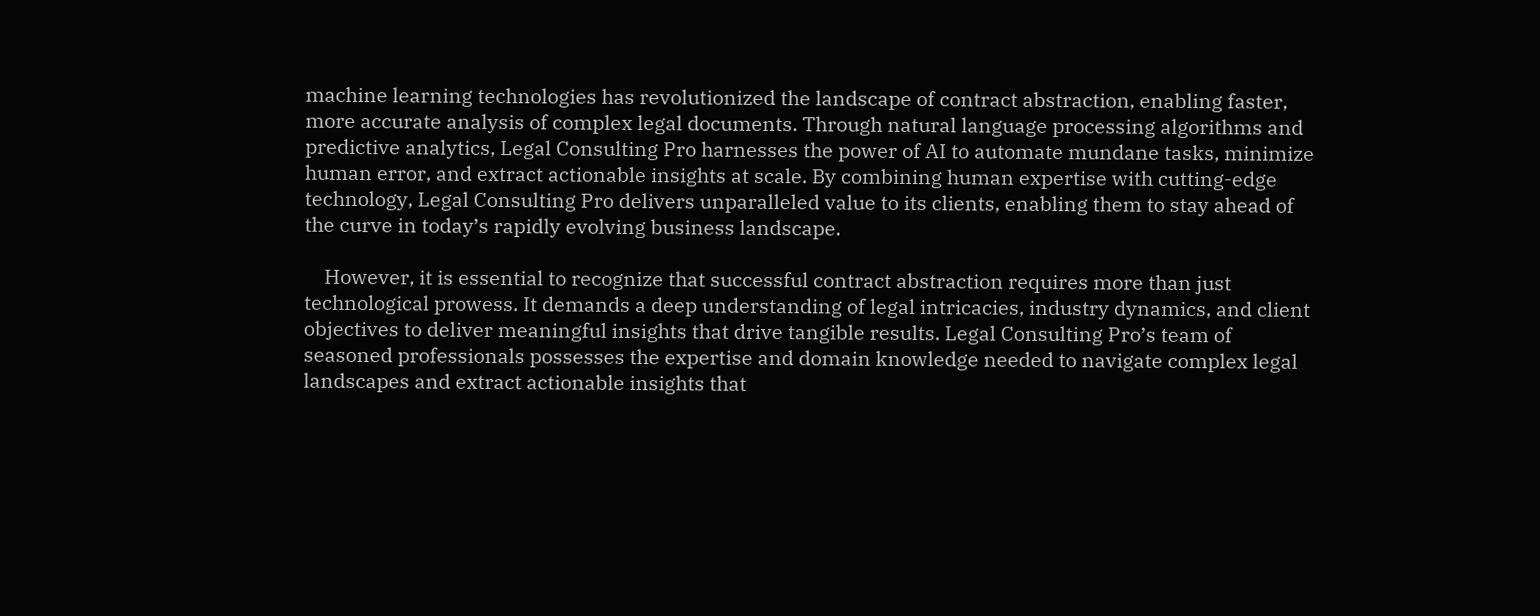machine learning technologies has revolutionized the landscape of contract abstraction, enabling faster, more accurate analysis of complex legal documents. Through natural language processing algorithms and predictive analytics, Legal Consulting Pro harnesses the power of AI to automate mundane tasks, minimize human error, and extract actionable insights at scale. By combining human expertise with cutting-edge technology, Legal Consulting Pro delivers unparalleled value to its clients, enabling them to stay ahead of the curve in today’s rapidly evolving business landscape.

    However, it is essential to recognize that successful contract abstraction requires more than just technological prowess. It demands a deep understanding of legal intricacies, industry dynamics, and client objectives to deliver meaningful insights that drive tangible results. Legal Consulting Pro’s team of seasoned professionals possesses the expertise and domain knowledge needed to navigate complex legal landscapes and extract actionable insights that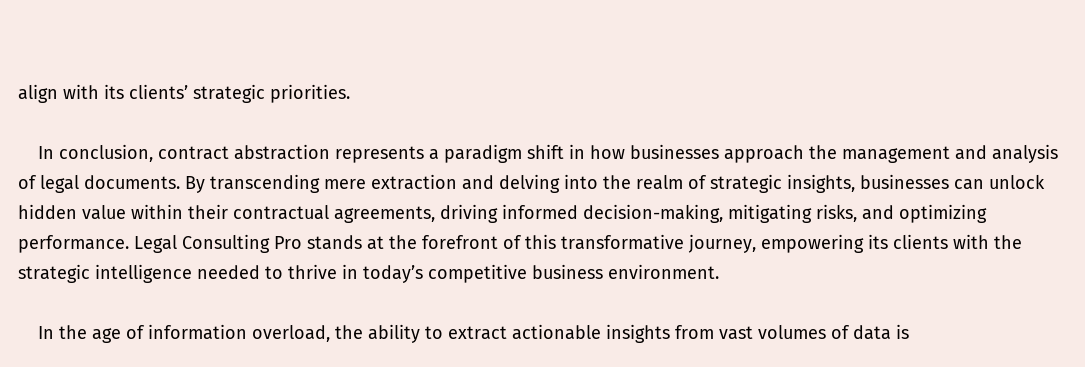align with its clients’ strategic priorities.

    In conclusion, contract abstraction represents a paradigm shift in how businesses approach the management and analysis of legal documents. By transcending mere extraction and delving into the realm of strategic insights, businesses can unlock hidden value within their contractual agreements, driving informed decision-making, mitigating risks, and optimizing performance. Legal Consulting Pro stands at the forefront of this transformative journey, empowering its clients with the strategic intelligence needed to thrive in today’s competitive business environment.

    In the age of information overload, the ability to extract actionable insights from vast volumes of data is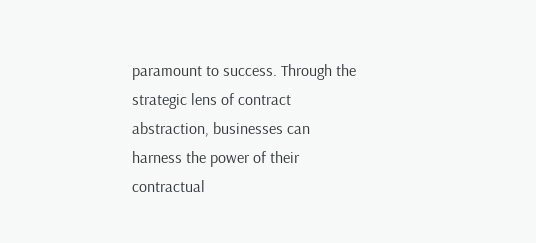paramount to success. Through the strategic lens of contract abstraction, businesses can harness the power of their contractual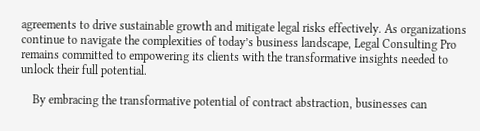agreements to drive sustainable growth and mitigate legal risks effectively. As organizations continue to navigate the complexities of today’s business landscape, Legal Consulting Pro remains committed to empowering its clients with the transformative insights needed to unlock their full potential.

    By embracing the transformative potential of contract abstraction, businesses can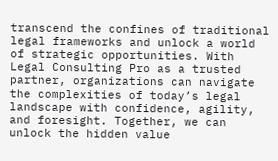transcend the confines of traditional legal frameworks and unlock a world of strategic opportunities. With Legal Consulting Pro as a trusted partner, organizations can navigate the complexities of today’s legal landscape with confidence, agility, and foresight. Together, we can unlock the hidden value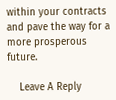within your contracts and pave the way for a more prosperous future.

    Leave A Reply